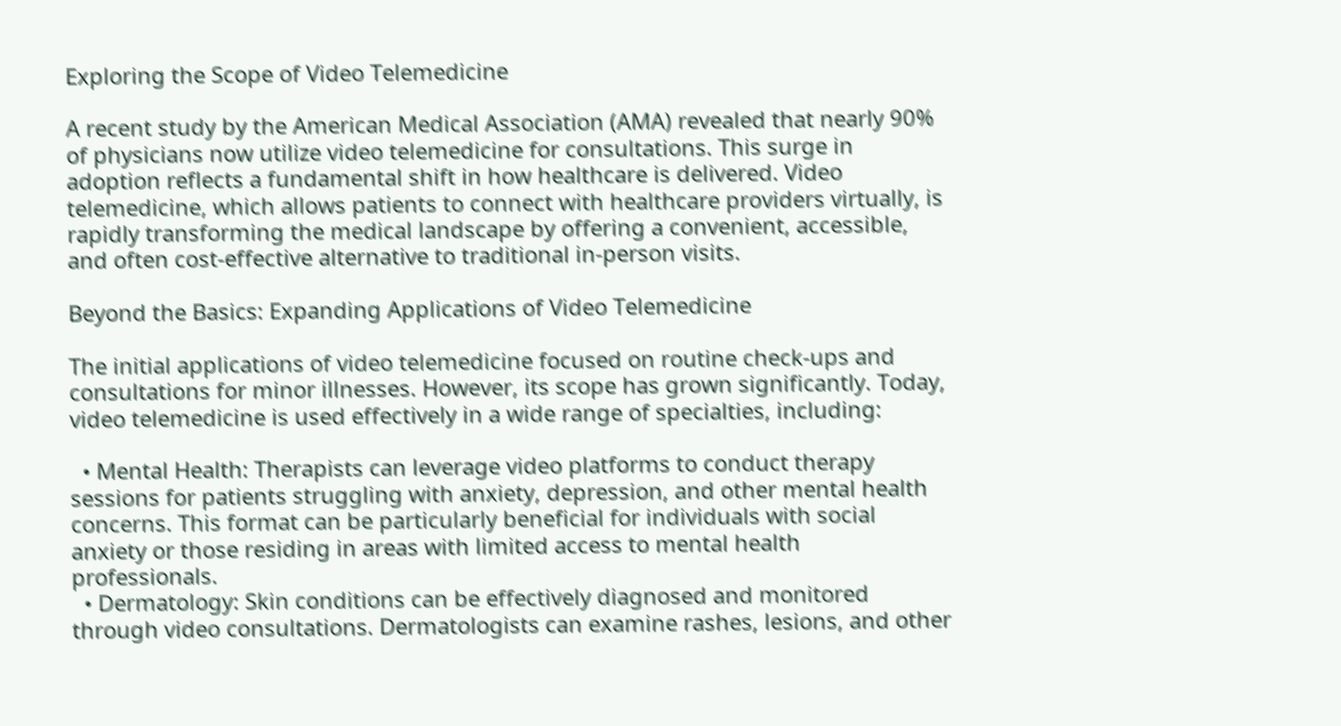Exploring the Scope of Video Telemedicine

A recent study by the American Medical Association (AMA) revealed that nearly 90% of physicians now utilize video telemedicine for consultations. This surge in adoption reflects a fundamental shift in how healthcare is delivered. Video telemedicine, which allows patients to connect with healthcare providers virtually, is rapidly transforming the medical landscape by offering a convenient, accessible, and often cost-effective alternative to traditional in-person visits.

Beyond the Basics: Expanding Applications of Video Telemedicine

The initial applications of video telemedicine focused on routine check-ups and consultations for minor illnesses. However, its scope has grown significantly. Today, video telemedicine is used effectively in a wide range of specialties, including:

  • Mental Health: Therapists can leverage video platforms to conduct therapy sessions for patients struggling with anxiety, depression, and other mental health concerns. This format can be particularly beneficial for individuals with social anxiety or those residing in areas with limited access to mental health professionals.
  • Dermatology: Skin conditions can be effectively diagnosed and monitored through video consultations. Dermatologists can examine rashes, lesions, and other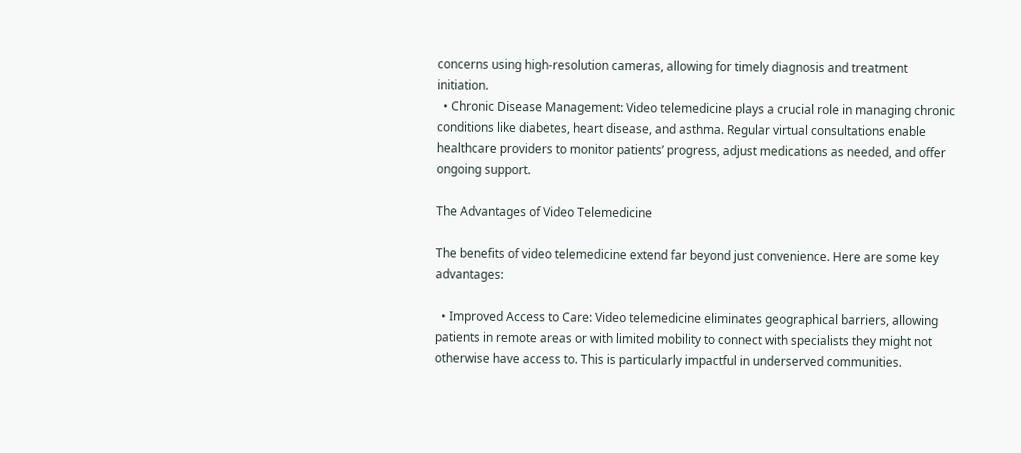concerns using high-resolution cameras, allowing for timely diagnosis and treatment initiation.
  • Chronic Disease Management: Video telemedicine plays a crucial role in managing chronic conditions like diabetes, heart disease, and asthma. Regular virtual consultations enable healthcare providers to monitor patients’ progress, adjust medications as needed, and offer ongoing support.

The Advantages of Video Telemedicine

The benefits of video telemedicine extend far beyond just convenience. Here are some key advantages:

  • Improved Access to Care: Video telemedicine eliminates geographical barriers, allowing patients in remote areas or with limited mobility to connect with specialists they might not otherwise have access to. This is particularly impactful in underserved communities.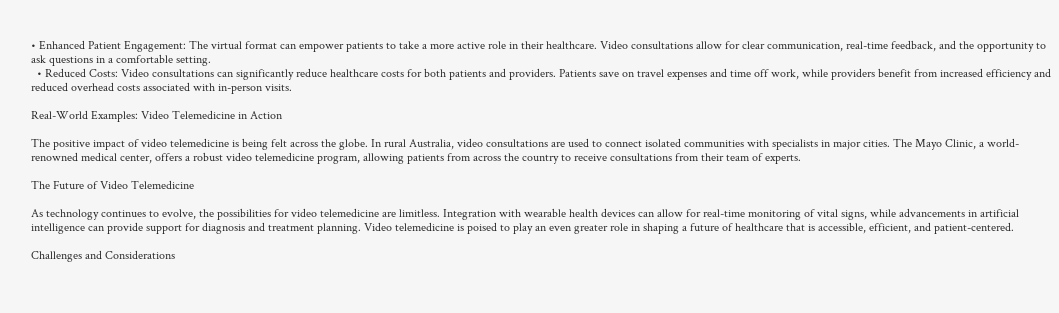• Enhanced Patient Engagement: The virtual format can empower patients to take a more active role in their healthcare. Video consultations allow for clear communication, real-time feedback, and the opportunity to ask questions in a comfortable setting.
  • Reduced Costs: Video consultations can significantly reduce healthcare costs for both patients and providers. Patients save on travel expenses and time off work, while providers benefit from increased efficiency and reduced overhead costs associated with in-person visits.

Real-World Examples: Video Telemedicine in Action

The positive impact of video telemedicine is being felt across the globe. In rural Australia, video consultations are used to connect isolated communities with specialists in major cities. The Mayo Clinic, a world-renowned medical center, offers a robust video telemedicine program, allowing patients from across the country to receive consultations from their team of experts.

The Future of Video Telemedicine

As technology continues to evolve, the possibilities for video telemedicine are limitless. Integration with wearable health devices can allow for real-time monitoring of vital signs, while advancements in artificial intelligence can provide support for diagnosis and treatment planning. Video telemedicine is poised to play an even greater role in shaping a future of healthcare that is accessible, efficient, and patient-centered.

Challenges and Considerations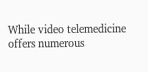While video telemedicine offers numerous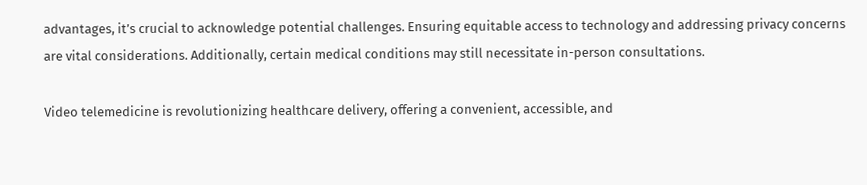advantages, it’s crucial to acknowledge potential challenges. Ensuring equitable access to technology and addressing privacy concerns are vital considerations. Additionally, certain medical conditions may still necessitate in-person consultations.

Video telemedicine is revolutionizing healthcare delivery, offering a convenient, accessible, and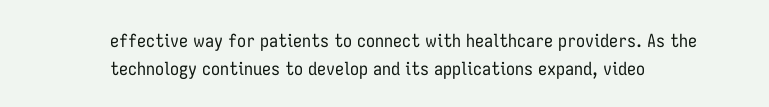effective way for patients to connect with healthcare providers. As the technology continues to develop and its applications expand, video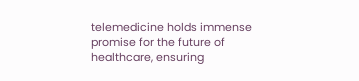telemedicine holds immense promise for the future of healthcare, ensuring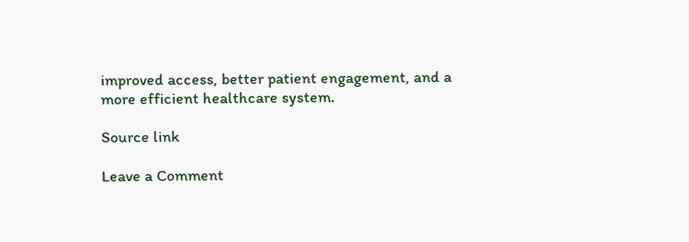improved access, better patient engagement, and a more efficient healthcare system.

Source link

Leave a Comment